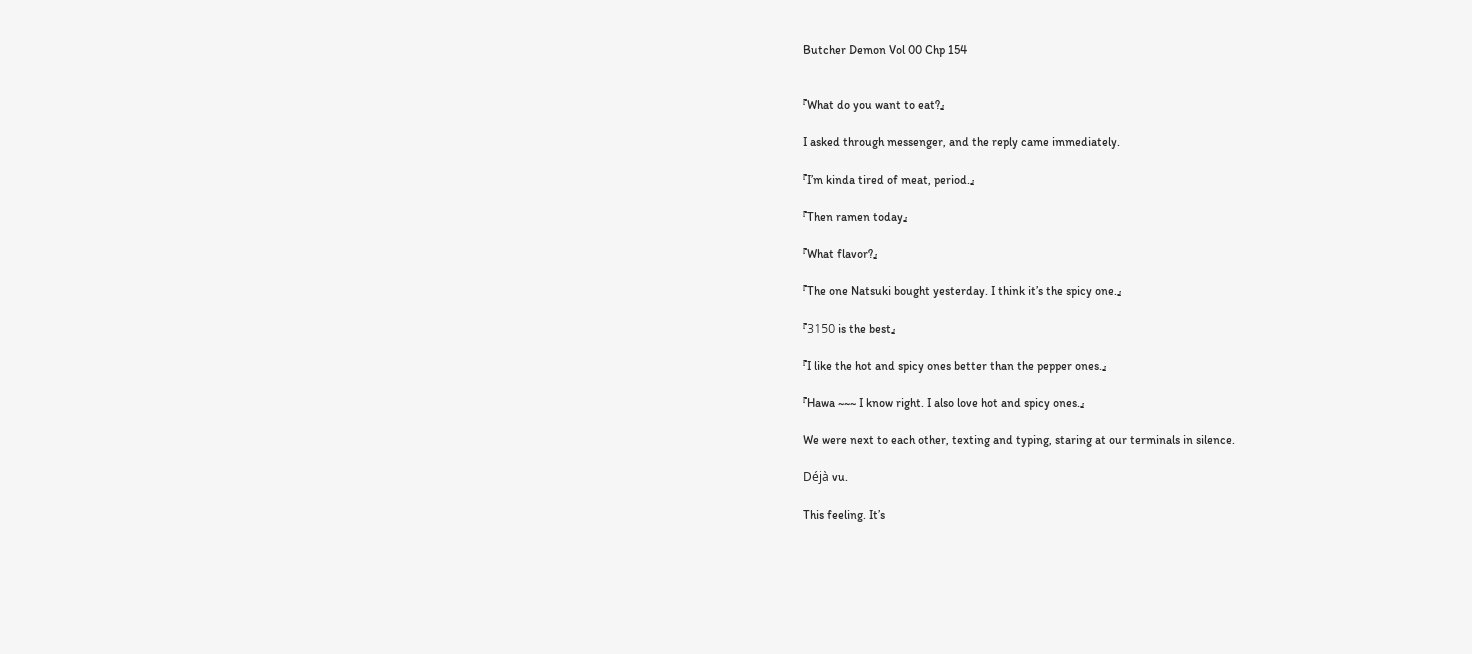Butcher Demon Vol 00 Chp 154


『What do you want to eat?』

I asked through messenger, and the reply came immediately.

『I’m kinda tired of meat, period.』

『Then ramen today』

『What flavor?』

『The one Natsuki bought yesterday. I think it’s the spicy one.』

『3150 is the best』

『I like the hot and spicy ones better than the pepper ones.』

『Hawa ~~~ I know right. I also love hot and spicy ones.』

We were next to each other, texting and typing, staring at our terminals in silence.

Déjà vu.

This feeling. It’s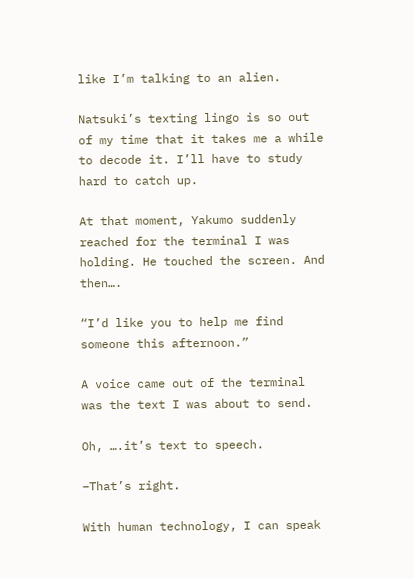like I’m talking to an alien.

Natsuki’s texting lingo is so out of my time that it takes me a while to decode it. I’ll have to study hard to catch up.

At that moment, Yakumo suddenly reached for the terminal I was holding. He touched the screen. And then….

“I’d like you to help me find someone this afternoon.”

A voice came out of the terminal was the text I was about to send.

Oh, ….it’s text to speech.

–That’s right.

With human technology, I can speak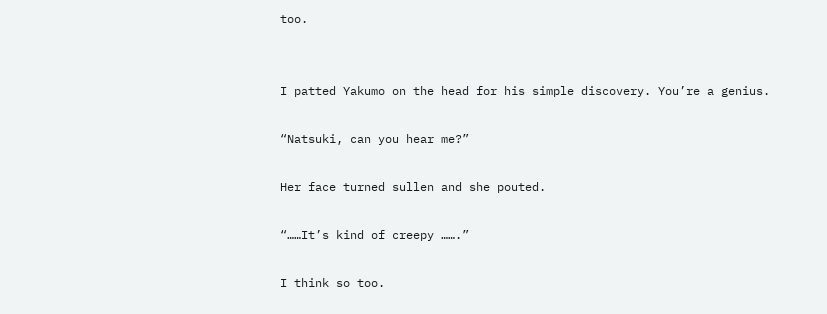too.


I patted Yakumo on the head for his simple discovery. You’re a genius.

“Natsuki, can you hear me?”

Her face turned sullen and she pouted.

“……It’s kind of creepy …….”

I think so too.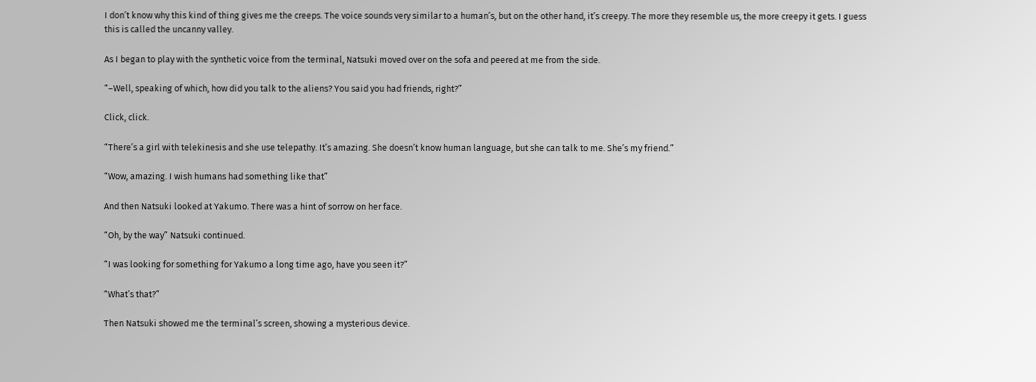I don’t know why this kind of thing gives me the creeps. The voice sounds very similar to a human’s, but on the other hand, it’s creepy. The more they resemble us, the more creepy it gets. I guess this is called the uncanny valley.

As I began to play with the synthetic voice from the terminal, Natsuki moved over on the sofa and peered at me from the side.

“–Well, speaking of which, how did you talk to the aliens? You said you had friends, right?”

Click, click.

“There’s a girl with telekinesis and she use telepathy. It’s amazing. She doesn’t know human language, but she can talk to me. She’s my friend.”

“Wow, amazing. I wish humans had something like that”

And then Natsuki looked at Yakumo. There was a hint of sorrow on her face.

“Oh, by the way” Natsuki continued.

“I was looking for something for Yakumo a long time ago, have you seen it?”

“What’s that?”

Then Natsuki showed me the terminal’s screen, showing a mysterious device.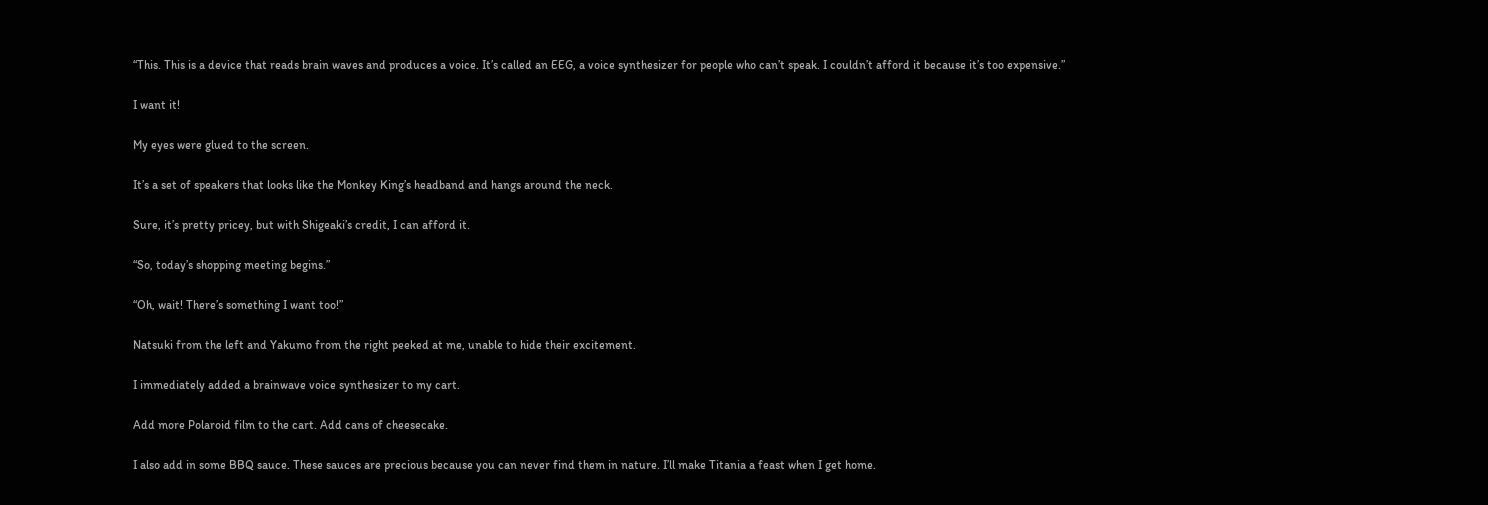“This. This is a device that reads brain waves and produces a voice. It’s called an EEG, a voice synthesizer for people who can’t speak. I couldn’t afford it because it’s too expensive.”

I want it!

My eyes were glued to the screen.

It’s a set of speakers that looks like the Monkey King’s headband and hangs around the neck.

Sure, it’s pretty pricey, but with Shigeaki’s credit, I can afford it.

“So, today’s shopping meeting begins.”

“Oh, wait! There’s something I want too!”

Natsuki from the left and Yakumo from the right peeked at me, unable to hide their excitement.

I immediately added a brainwave voice synthesizer to my cart.

Add more Polaroid film to the cart. Add cans of cheesecake.

I also add in some BBQ sauce. These sauces are precious because you can never find them in nature. I’ll make Titania a feast when I get home.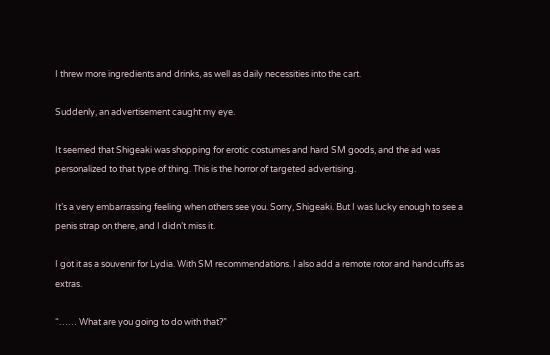I threw more ingredients and drinks, as well as daily necessities into the cart.

Suddenly, an advertisement caught my eye.

It seemed that Shigeaki was shopping for erotic costumes and hard SM goods, and the ad was personalized to that type of thing. This is the horror of targeted advertising.

It’s a very embarrassing feeling when others see you. Sorry, Shigeaki. But I was lucky enough to see a penis strap on there, and I didn’t miss it.

I got it as a souvenir for Lydia. With SM recommendations. I also add a remote rotor and handcuffs as extras.

“…… What are you going to do with that?”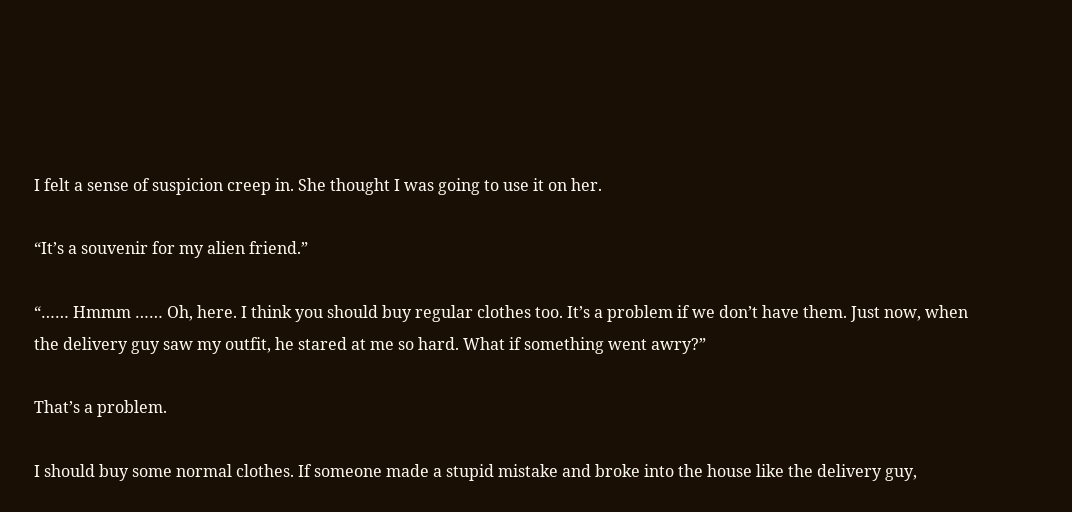I felt a sense of suspicion creep in. She thought I was going to use it on her.

“It’s a souvenir for my alien friend.”

“…… Hmmm …… Oh, here. I think you should buy regular clothes too. It’s a problem if we don’t have them. Just now, when the delivery guy saw my outfit, he stared at me so hard. What if something went awry?”

That’s a problem.

I should buy some normal clothes. If someone made a stupid mistake and broke into the house like the delivery guy,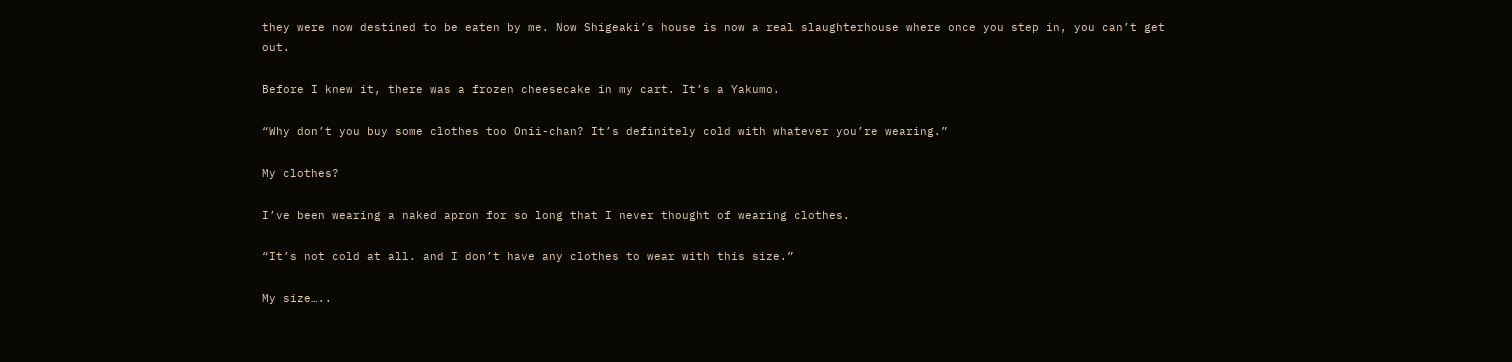they were now destined to be eaten by me. Now Shigeaki’s house is now a real slaughterhouse where once you step in, you can’t get out.

Before I knew it, there was a frozen cheesecake in my cart. It’s a Yakumo.

“Why don’t you buy some clothes too Onii-chan? It’s definitely cold with whatever you’re wearing.”

My clothes?

I’ve been wearing a naked apron for so long that I never thought of wearing clothes.

“It’s not cold at all. and I don’t have any clothes to wear with this size.”

My size…..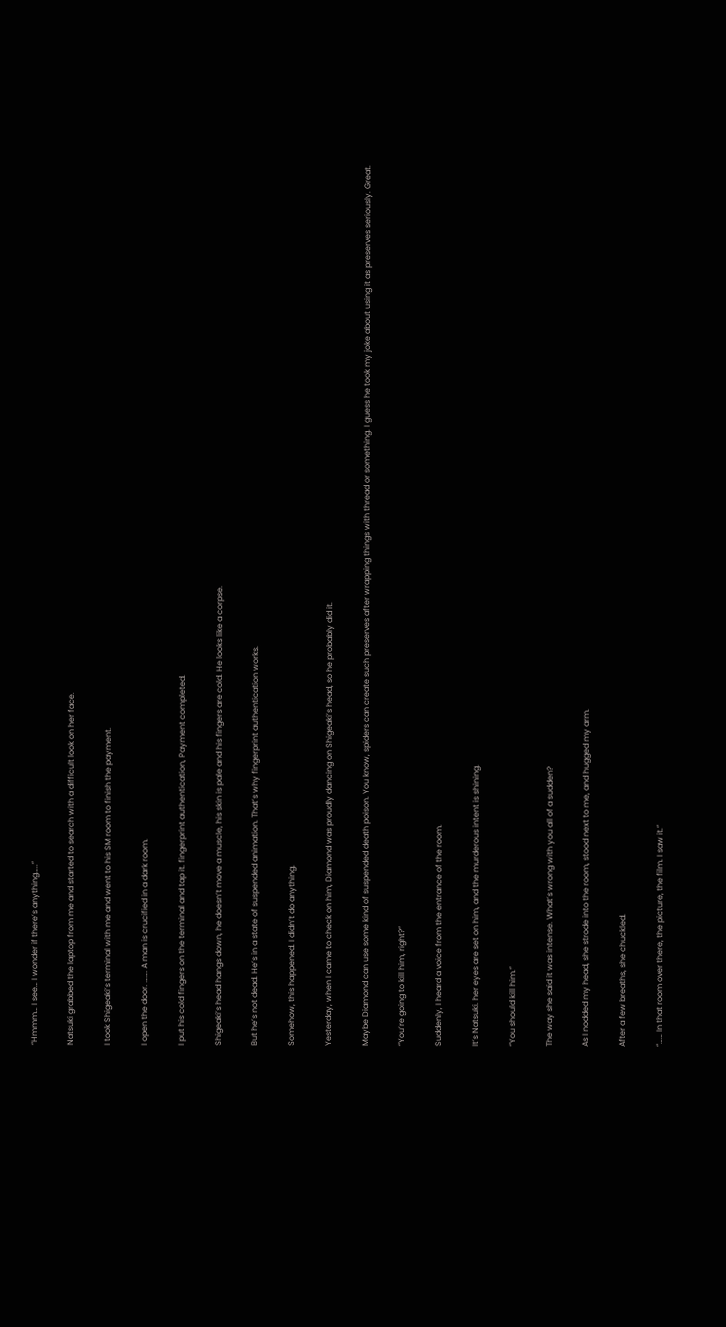“Hmmm… I see… I wonder if there’s anything…..”

Natsuki grabbed the laptop from me and started to search with a difficult look on her face.

I took Shigeaki’s terminal with me and went to his SM room to finish the payment.

I open the door. ……. A man is crucified in a dark room.

I put his cold fingers on the terminal and tap it. fingerprint authentication, Payment completed.

Shigeaki’s head hangs down, he doesn’t move a muscle, his skin is pale and his fingers are cold. He looks like a corpse.

But he’s not dead. He’s in a state of suspended animation. That’s why fingerprint authentication works.

Somehow, this happened. I didn’t do anything.

Yesterday, when I came to check on him, Diamond was proudly dancing on Shigeaki’s head, so he probably did it.

Maybe Diamond can use some kind of suspended death poison. You know, spiders can create such preserves after wrapping things with thread or something. I guess he took my joke about using it as preserves seriously. Great.

“You’re going to kill him, right?”

Suddenly, I heard a voice from the entrance of the room.

It’s Natsuki. her eyes are set on him, and the murderous intent is shining.

“You should kill him.”

The way she said it was intense. What’s wrong with you all of a sudden?

As I nodded my head, she strode into the room, stood next to me, and hugged my arm.

After a few breaths, she chuckled.

“…… In that room over there, the picture, the film. I saw it.”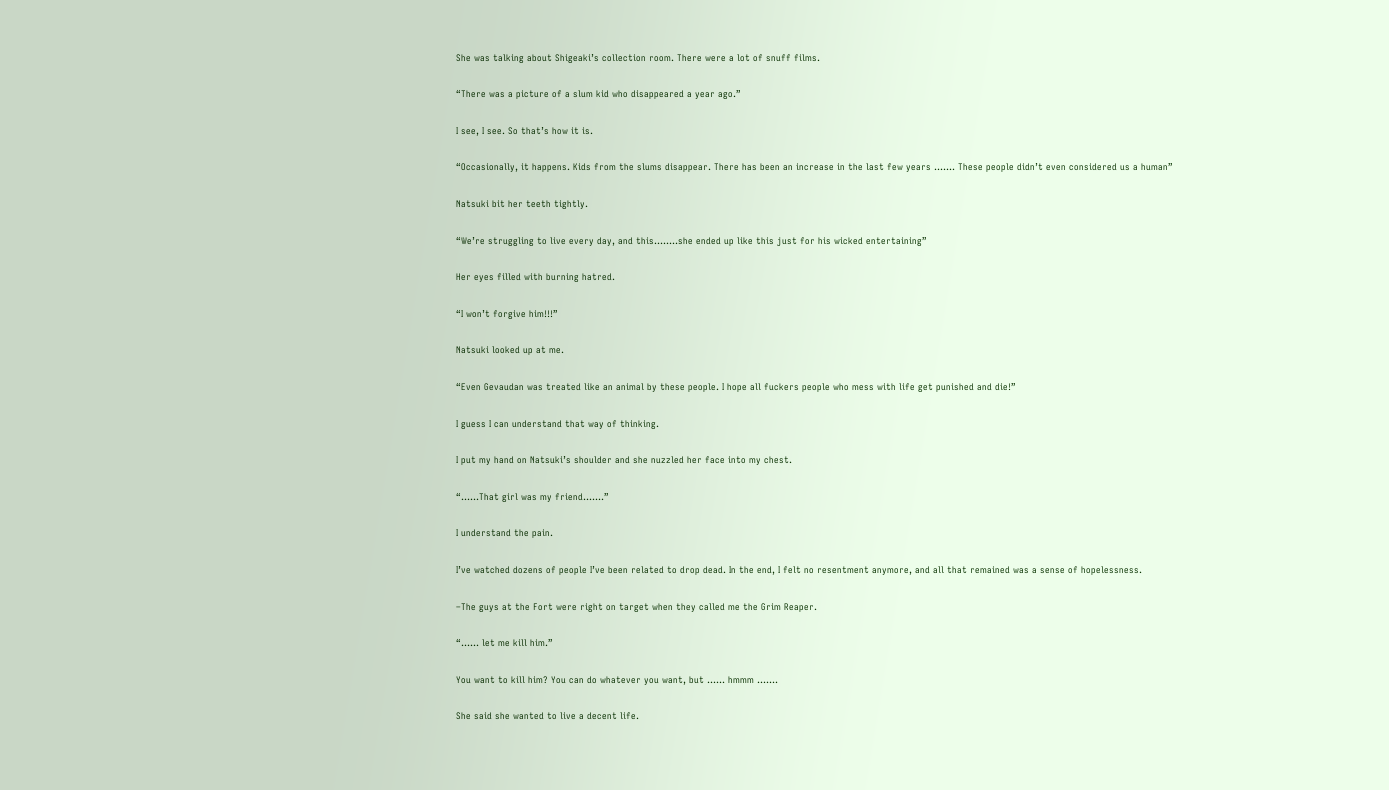She was talking about Shigeaki’s collection room. There were a lot of snuff films.

“There was a picture of a slum kid who disappeared a year ago.”

I see, I see. So that’s how it is.

“Occasionally, it happens. Kids from the slums disappear. There has been an increase in the last few years ……. These people didn’t even considered us a human”

Natsuki bit her teeth tightly.

“We’re struggling to live every day, and this……..she ended up like this just for his wicked entertaining”

Her eyes filled with burning hatred.

“I won’t forgive him!!!”

Natsuki looked up at me.

“Even Gevaudan was treated like an animal by these people. I hope all fuckers people who mess with life get punished and die!”

I guess I can understand that way of thinking.

I put my hand on Natsuki’s shoulder and she nuzzled her face into my chest.

“……That girl was my friend…….”

I understand the pain.

I’ve watched dozens of people I’ve been related to drop dead. In the end, I felt no resentment anymore, and all that remained was a sense of hopelessness.

–The guys at the Fort were right on target when they called me the Grim Reaper.

“…… let me kill him.”

You want to kill him? You can do whatever you want, but …… hmmm …….

She said she wanted to live a decent life.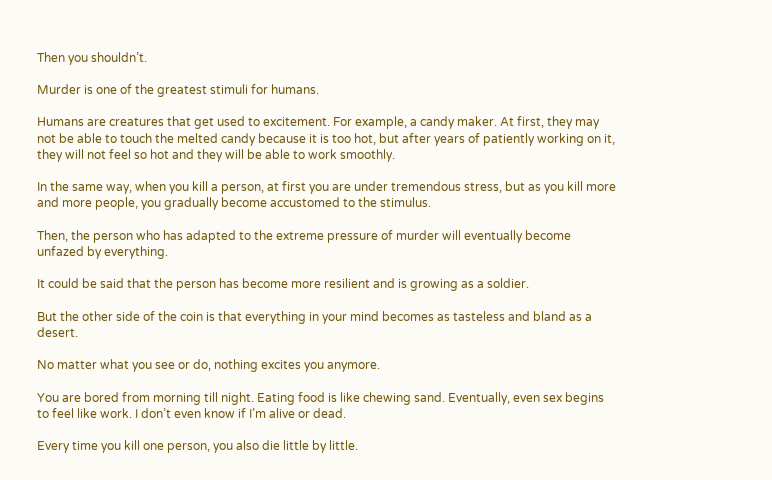Then you shouldn’t.

Murder is one of the greatest stimuli for humans.

Humans are creatures that get used to excitement. For example, a candy maker. At first, they may not be able to touch the melted candy because it is too hot, but after years of patiently working on it, they will not feel so hot and they will be able to work smoothly.

In the same way, when you kill a person, at first you are under tremendous stress, but as you kill more and more people, you gradually become accustomed to the stimulus.

Then, the person who has adapted to the extreme pressure of murder will eventually become unfazed by everything.

It could be said that the person has become more resilient and is growing as a soldier.

But the other side of the coin is that everything in your mind becomes as tasteless and bland as a desert.

No matter what you see or do, nothing excites you anymore.

You are bored from morning till night. Eating food is like chewing sand. Eventually, even sex begins to feel like work. I don’t even know if I’m alive or dead.

Every time you kill one person, you also die little by little.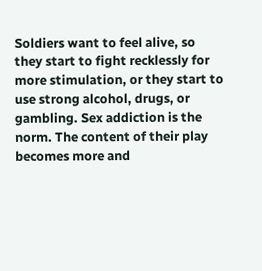Soldiers want to feel alive, so they start to fight recklessly for more stimulation, or they start to use strong alcohol, drugs, or gambling. Sex addiction is the norm. The content of their play becomes more and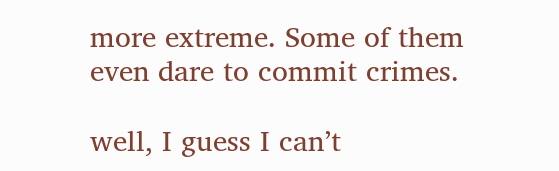more extreme. Some of them even dare to commit crimes.

well, I guess I can’t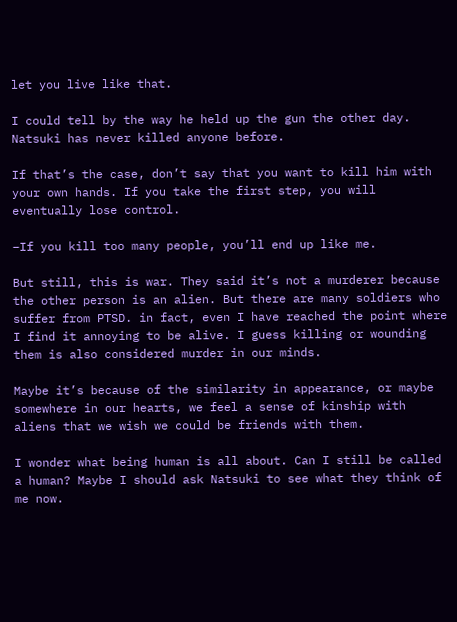let you live like that.

I could tell by the way he held up the gun the other day. Natsuki has never killed anyone before.

If that’s the case, don’t say that you want to kill him with your own hands. If you take the first step, you will eventually lose control.

–If you kill too many people, you’ll end up like me.

But still, this is war. They said it’s not a murderer because the other person is an alien. But there are many soldiers who suffer from PTSD. in fact, even I have reached the point where I find it annoying to be alive. I guess killing or wounding them is also considered murder in our minds.

Maybe it’s because of the similarity in appearance, or maybe somewhere in our hearts, we feel a sense of kinship with aliens that we wish we could be friends with them.

I wonder what being human is all about. Can I still be called a human? Maybe I should ask Natsuki to see what they think of me now.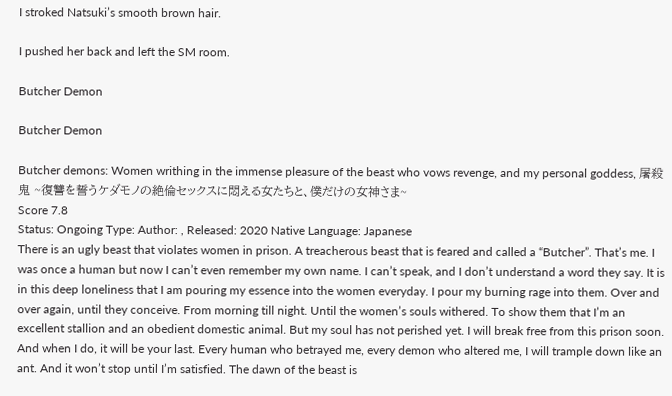I stroked Natsuki’s smooth brown hair.

I pushed her back and left the SM room.

Butcher Demon

Butcher Demon

Butcher demons: Women writhing in the immense pleasure of the beast who vows revenge, and my personal goddess, 屠殺鬼 ~復讐を誓うケダモノの絶倫セックスに悶える女たちと、僕だけの女神さま~
Score 7.8
Status: Ongoing Type: Author: , Released: 2020 Native Language: Japanese
There is an ugly beast that violates women in prison. A treacherous beast that is feared and called a “Butcher”. That’s me. I was once a human but now I can’t even remember my own name. I can’t speak, and I don’t understand a word they say. It is in this deep loneliness that I am pouring my essence into the women everyday. I pour my burning rage into them. Over and over again, until they conceive. From morning till night. Until the women’s souls withered. To show them that I’m an excellent stallion and an obedient domestic animal. But my soul has not perished yet. I will break free from this prison soon. And when I do, it will be your last. Every human who betrayed me, every demon who altered me, I will trample down like an ant. And it won’t stop until I’m satisfied. The dawn of the beast is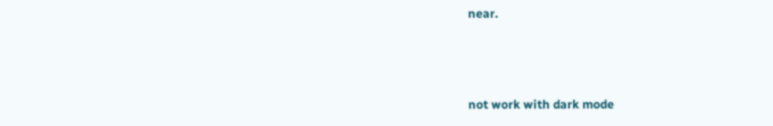near.



not work with dark mode